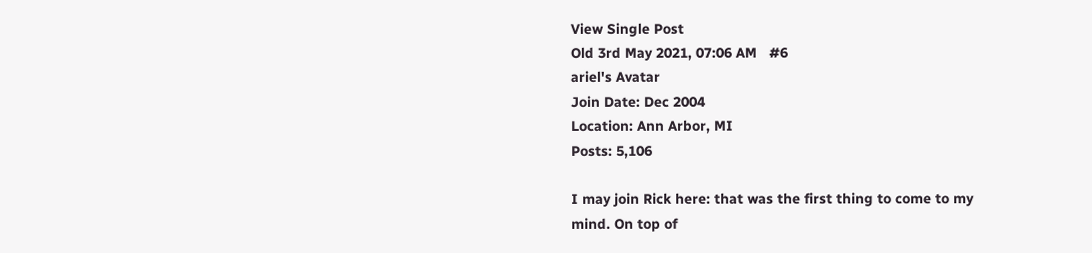View Single Post
Old 3rd May 2021, 07:06 AM   #6
ariel's Avatar
Join Date: Dec 2004
Location: Ann Arbor, MI
Posts: 5,106

I may join Rick here: that was the first thing to come to my mind. On top of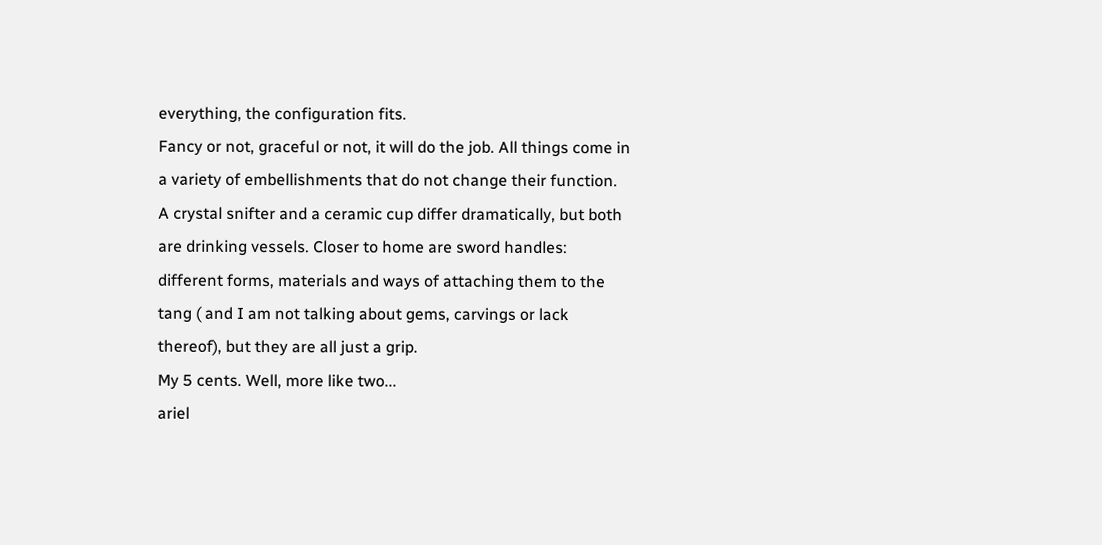everything, the configuration fits.
Fancy or not, graceful or not, it will do the job. All things come in a variety of embellishments that do not change their function. A crystal snifter and a ceramic cup differ dramatically, but both are drinking vessels. Closer to home are sword handles: different forms, materials and ways of attaching them to the tang ( and I am not talking about gems, carvings or lack thereof), but they are all just a grip.
My 5 cents. Well, more like two...
ariel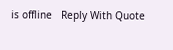is offline   Reply With Quote